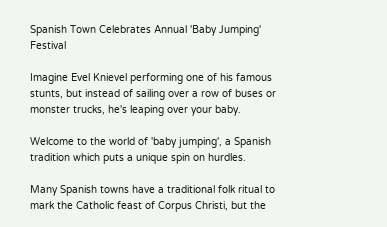Spanish Town Celebrates Annual 'Baby Jumping' Festival

Imagine Evel Knievel performing one of his famous stunts, but instead of sailing over a row of buses or monster trucks, he's leaping over your baby.

Welcome to the world of 'baby jumping', a Spanish tradition which puts a unique spin on hurdles.

Many Spanish towns have a traditional folk ritual to mark the Catholic feast of Corpus Christi, but the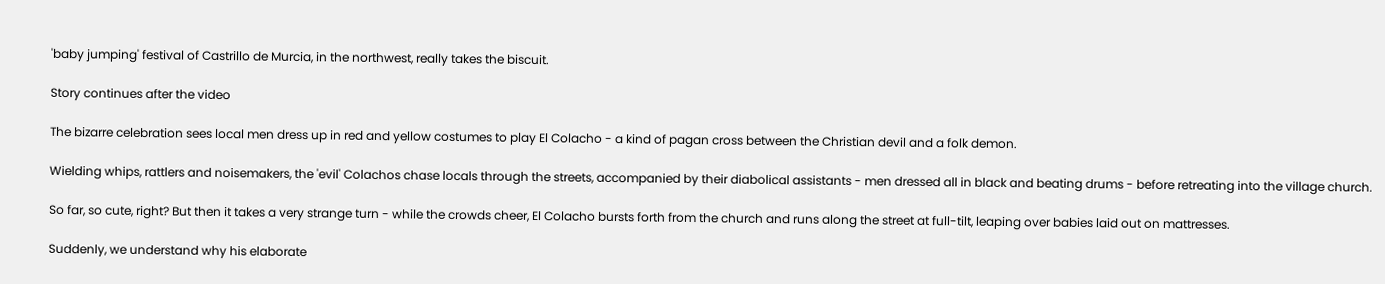'baby jumping' festival of Castrillo de Murcia, in the northwest, really takes the biscuit.

Story continues after the video

The bizarre celebration sees local men dress up in red and yellow costumes to play El Colacho - a kind of pagan cross between the Christian devil and a folk demon.

Wielding whips, rattlers and noisemakers, the 'evil' Colachos chase locals through the streets, accompanied by their diabolical assistants - men dressed all in black and beating drums - before retreating into the village church.

So far, so cute, right? But then it takes a very strange turn - while the crowds cheer, El Colacho bursts forth from the church and runs along the street at full-tilt, leaping over babies laid out on mattresses.

Suddenly, we understand why his elaborate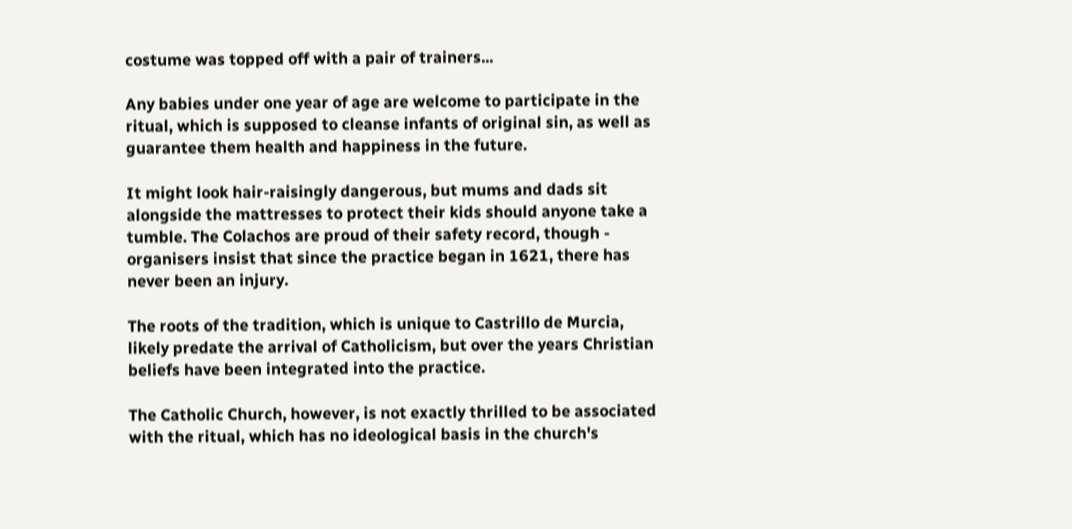costume was topped off with a pair of trainers...

Any babies under one year of age are welcome to participate in the ritual, which is supposed to cleanse infants of original sin, as well as guarantee them health and happiness in the future.

It might look hair-raisingly dangerous, but mums and dads sit alongside the mattresses to protect their kids should anyone take a tumble. The Colachos are proud of their safety record, though - organisers insist that since the practice began in 1621, there has never been an injury.

The roots of the tradition, which is unique to Castrillo de Murcia, likely predate the arrival of Catholicism, but over the years Christian beliefs have been integrated into the practice.

The Catholic Church, however, is not exactly thrilled to be associated with the ritual, which has no ideological basis in the church's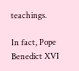teachings.

In fact, Pope Benedict XVI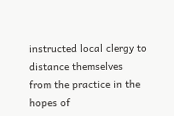instructed local clergy to distance themselves from the practice in the hopes of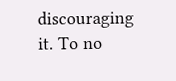discouraging it. To no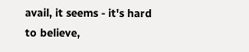avail, it seems - it's hard to believe,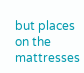but places on the mattresses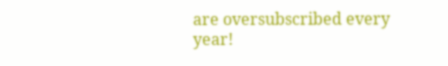are oversubscribed every year!